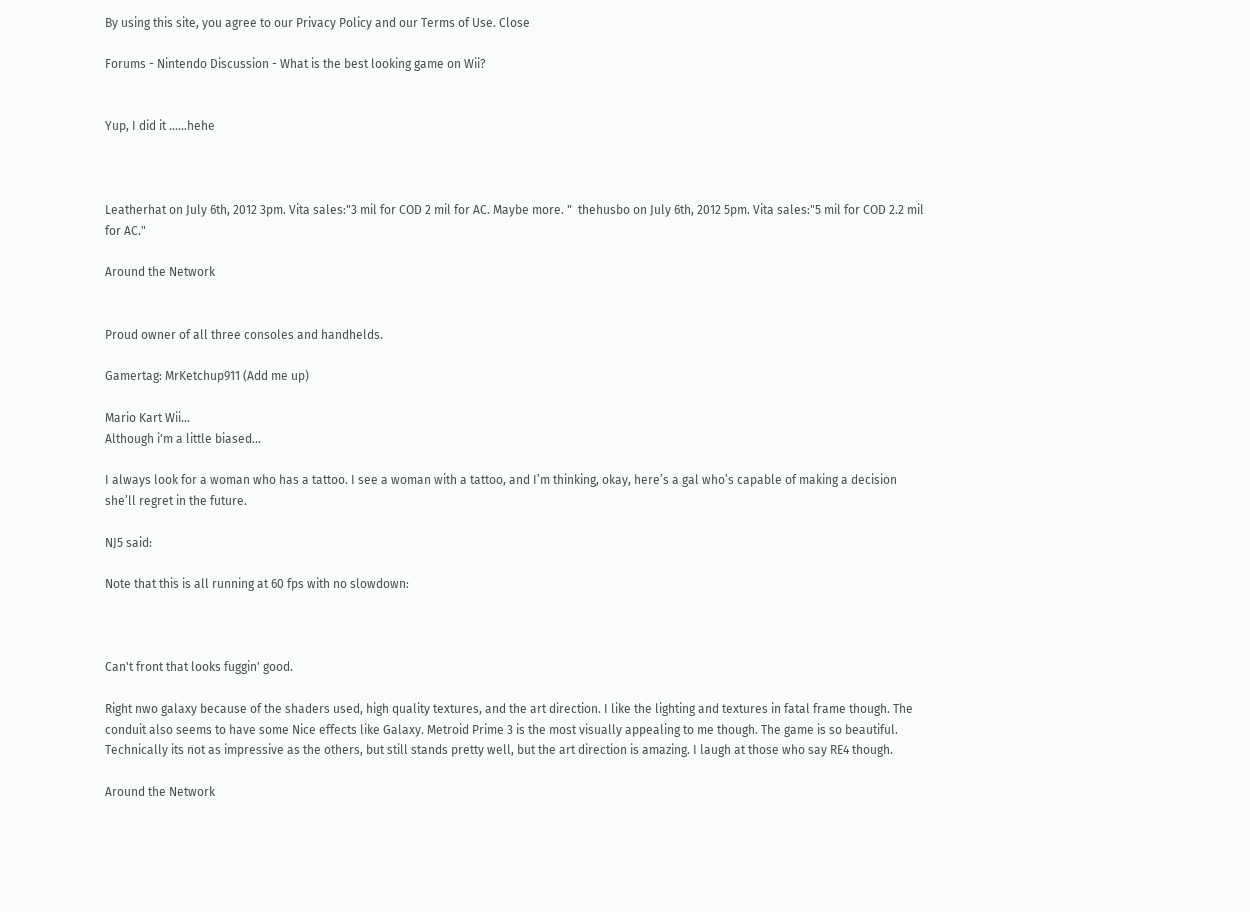By using this site, you agree to our Privacy Policy and our Terms of Use. Close

Forums - Nintendo Discussion - What is the best looking game on Wii?


Yup, I did it ......hehe



Leatherhat on July 6th, 2012 3pm. Vita sales:"3 mil for COD 2 mil for AC. Maybe more. "  thehusbo on July 6th, 2012 5pm. Vita sales:"5 mil for COD 2.2 mil for AC."

Around the Network


Proud owner of all three consoles and handhelds.

Gamertag: MrKetchup911 (Add me up)

Mario Kart Wii...
Although i'm a little biased...

I always look for a woman who has a tattoo. I see a woman with a tattoo, and I’m thinking, okay, here’s a gal who’s capable of making a decision she’ll regret in the future.

NJ5 said:

Note that this is all running at 60 fps with no slowdown:



Can't front that looks fuggin' good.

Right nwo galaxy because of the shaders used, high quality textures, and the art direction. I like the lighting and textures in fatal frame though. The conduit also seems to have some Nice effects like Galaxy. Metroid Prime 3 is the most visually appealing to me though. The game is so beautiful. Technically its not as impressive as the others, but still stands pretty well, but the art direction is amazing. I laugh at those who say RE4 though.

Around the Network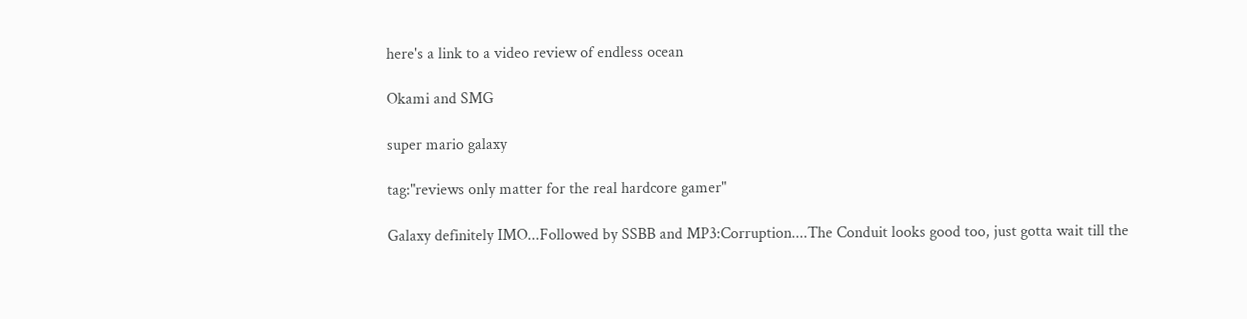here's a link to a video review of endless ocean

Okami and SMG

super mario galaxy

tag:"reviews only matter for the real hardcore gamer"

Galaxy definitely IMO...Followed by SSBB and MP3:Corruption....The Conduit looks good too, just gotta wait till the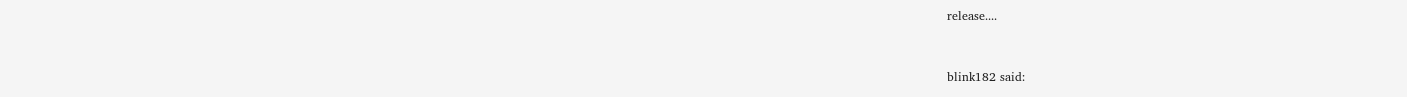release....


blink182 said: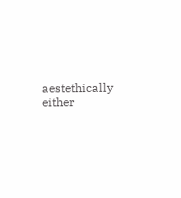aestethically either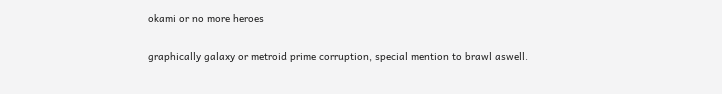okami or no more heroes

graphically galaxy or metroid prime corruption, special mention to brawl aswell.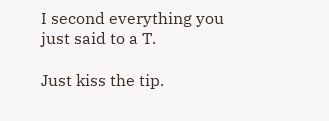I second everything you just said to a T.

Just kiss the tip.